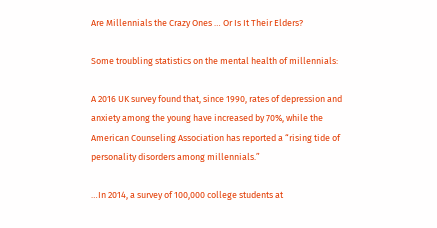Are Millennials the Crazy Ones … Or Is It Their Elders?

Some troubling statistics on the mental health of millennials:

A 2016 UK survey found that, since 1990, rates of depression and anxiety among the young have increased by 70%, while the American Counseling Association has reported a “rising tide of personality disorders among millennials.”

…In 2014, a survey of 100,000 college students at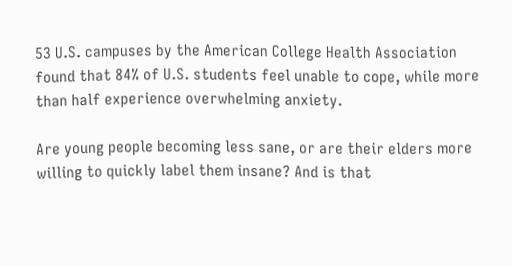53 U.S. campuses by the American College Health Association found that 84% of U.S. students feel unable to cope, while more than half experience overwhelming anxiety.

Are young people becoming less sane, or are their elders more willing to quickly label them insane? And is that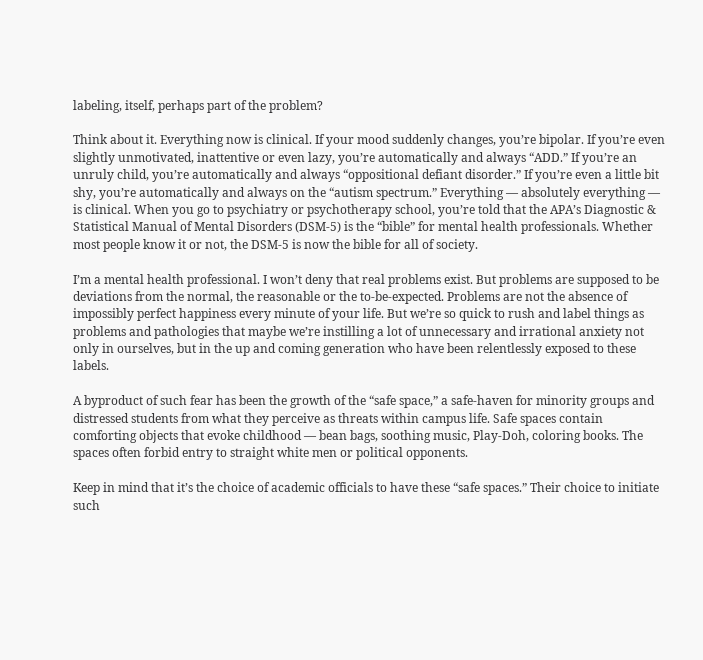labeling, itself, perhaps part of the problem?

Think about it. Everything now is clinical. If your mood suddenly changes, you’re bipolar. If you’re even slightly unmotivated, inattentive or even lazy, you’re automatically and always “ADD.” If you’re an unruly child, you’re automatically and always “oppositional defiant disorder.” If you’re even a little bit shy, you’re automatically and always on the “autism spectrum.” Everything — absolutely everything — is clinical. When you go to psychiatry or psychotherapy school, you’re told that the APA’s Diagnostic & Statistical Manual of Mental Disorders (DSM-5) is the “bible” for mental health professionals. Whether most people know it or not, the DSM-5 is now the bible for all of society.

I’m a mental health professional. I won’t deny that real problems exist. But problems are supposed to be deviations from the normal, the reasonable or the to-be-expected. Problems are not the absence of impossibly perfect happiness every minute of your life. But we’re so quick to rush and label things as problems and pathologies that maybe we’re instilling a lot of unnecessary and irrational anxiety not only in ourselves, but in the up and coming generation who have been relentlessly exposed to these labels.

A byproduct of such fear has been the growth of the “safe space,” a safe-haven for minority groups and distressed students from what they perceive as threats within campus life. Safe spaces contain comforting objects that evoke childhood — bean bags, soothing music, Play-Doh, coloring books. The spaces often forbid entry to straight white men or political opponents.

Keep in mind that it’s the choice of academic officials to have these “safe spaces.” Their choice to initiate such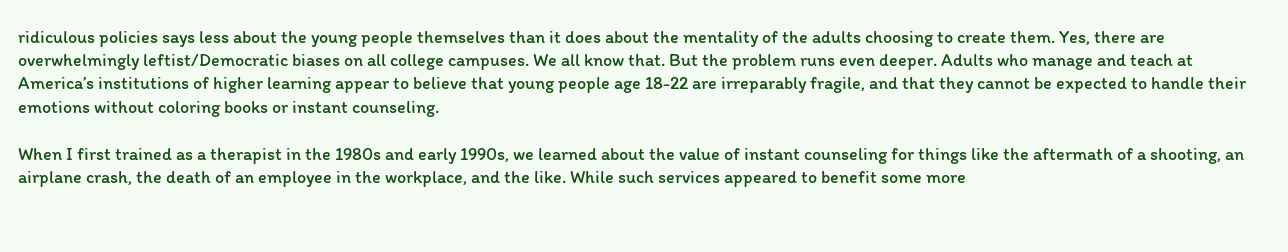ridiculous policies says less about the young people themselves than it does about the mentality of the adults choosing to create them. Yes, there are overwhelmingly leftist/Democratic biases on all college campuses. We all know that. But the problem runs even deeper. Adults who manage and teach at America’s institutions of higher learning appear to believe that young people age 18-22 are irreparably fragile, and that they cannot be expected to handle their emotions without coloring books or instant counseling.

When I first trained as a therapist in the 1980s and early 1990s, we learned about the value of instant counseling for things like the aftermath of a shooting, an airplane crash, the death of an employee in the workplace, and the like. While such services appeared to benefit some more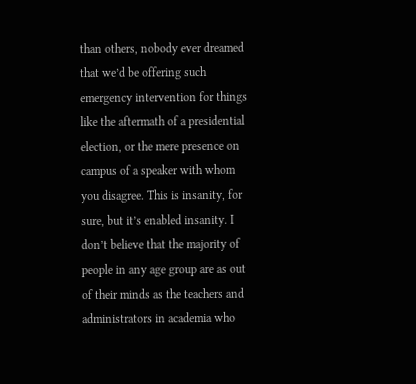than others, nobody ever dreamed that we’d be offering such emergency intervention for things like the aftermath of a presidential election, or the mere presence on campus of a speaker with whom you disagree. This is insanity, for sure, but it’s enabled insanity. I don’t believe that the majority of people in any age group are as out of their minds as the teachers and administrators in academia who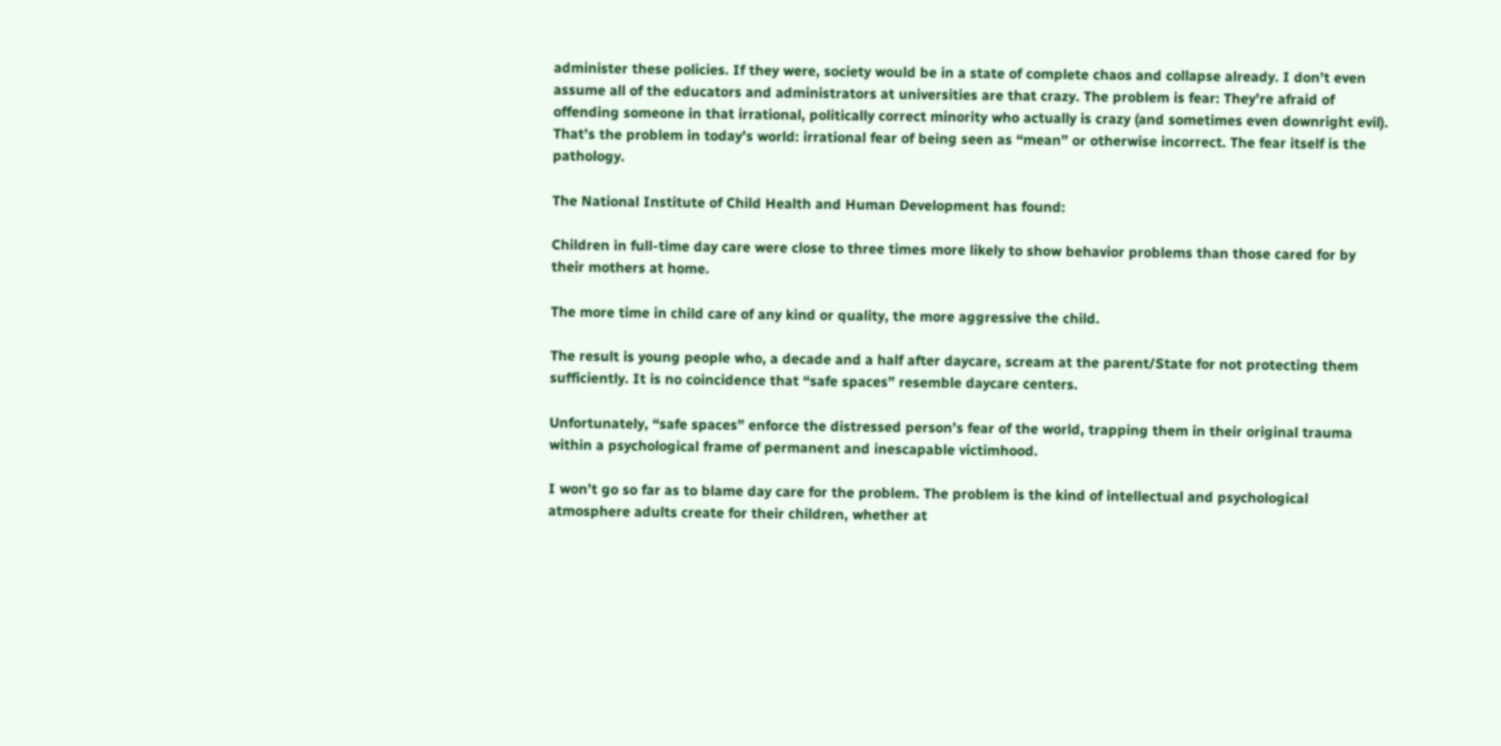administer these policies. If they were, society would be in a state of complete chaos and collapse already. I don’t even assume all of the educators and administrators at universities are that crazy. The problem is fear: They’re afraid of offending someone in that irrational, politically correct minority who actually is crazy (and sometimes even downright evil). That’s the problem in today’s world: irrational fear of being seen as “mean” or otherwise incorrect. The fear itself is the pathology.

The National Institute of Child Health and Human Development has found:

Children in full-time day care were close to three times more likely to show behavior problems than those cared for by their mothers at home.

The more time in child care of any kind or quality, the more aggressive the child.

The result is young people who, a decade and a half after daycare, scream at the parent/State for not protecting them sufficiently. It is no coincidence that “safe spaces” resemble daycare centers.

Unfortunately, “safe spaces” enforce the distressed person’s fear of the world, trapping them in their original trauma within a psychological frame of permanent and inescapable victimhood.

I won’t go so far as to blame day care for the problem. The problem is the kind of intellectual and psychological atmosphere adults create for their children, whether at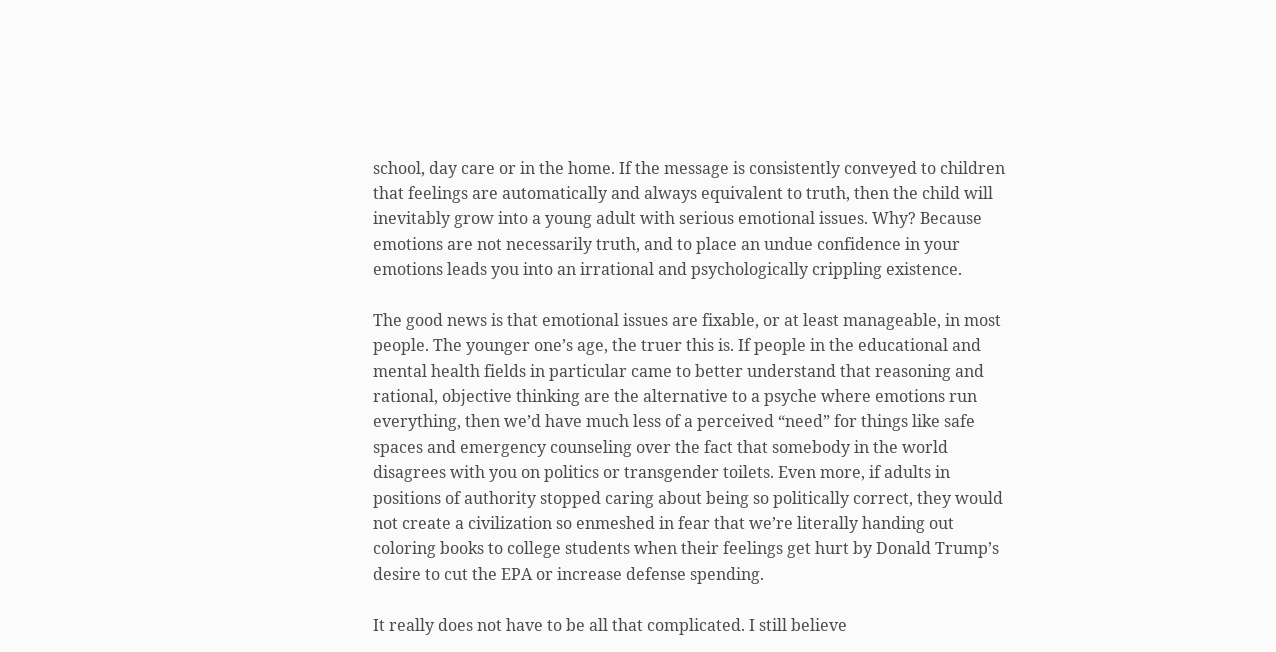school, day care or in the home. If the message is consistently conveyed to children that feelings are automatically and always equivalent to truth, then the child will inevitably grow into a young adult with serious emotional issues. Why? Because emotions are not necessarily truth, and to place an undue confidence in your emotions leads you into an irrational and psychologically crippling existence.

The good news is that emotional issues are fixable, or at least manageable, in most people. The younger one’s age, the truer this is. If people in the educational and mental health fields in particular came to better understand that reasoning and rational, objective thinking are the alternative to a psyche where emotions run everything, then we’d have much less of a perceived “need” for things like safe spaces and emergency counseling over the fact that somebody in the world disagrees with you on politics or transgender toilets. Even more, if adults in positions of authority stopped caring about being so politically correct, they would not create a civilization so enmeshed in fear that we’re literally handing out coloring books to college students when their feelings get hurt by Donald Trump’s desire to cut the EPA or increase defense spending.

It really does not have to be all that complicated. I still believe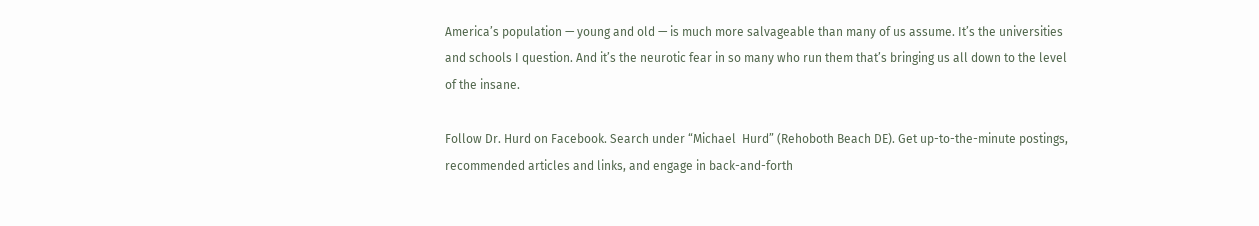America’s population — young and old — is much more salvageable than many of us assume. It’s the universities and schools I question. And it’s the neurotic fear in so many who run them that’s bringing us all down to the level of the insane.

Follow Dr. Hurd on Facebook. Search under “Michael  Hurd” (Rehoboth Beach DE). Get up-to-the-minute postings, recommended articles and links, and engage in back-and-forth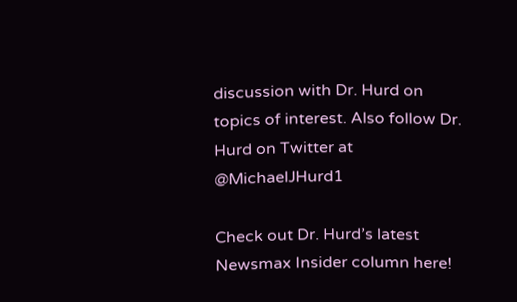discussion with Dr. Hurd on topics of interest. Also follow Dr. Hurd on Twitter at @MichaelJHurd1

Check out Dr. Hurd’s latest Newsmax Insider column here!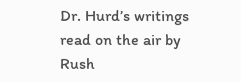Dr. Hurd’s writings read on the air by Rush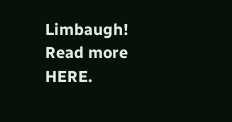Limbaugh! Read more HERE.